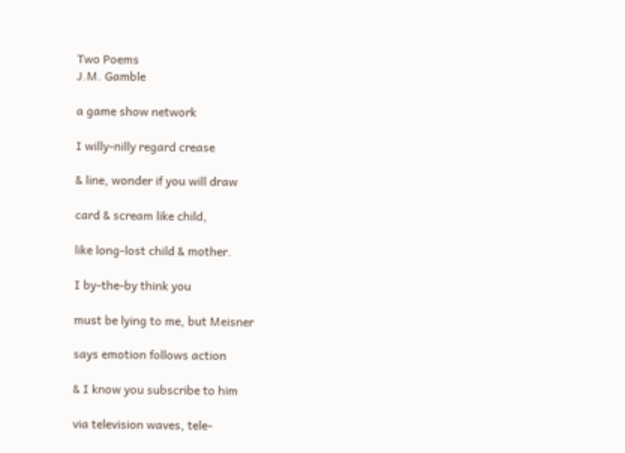Two Poems
J.M. Gamble

a game show network

I willy-nilly regard crease

& line, wonder if you will draw

card & scream like child,

like long-lost child & mother.

I by-the-by think you

must be lying to me, but Meisner

says emotion follows action

& I know you subscribe to him

via television waves, tele-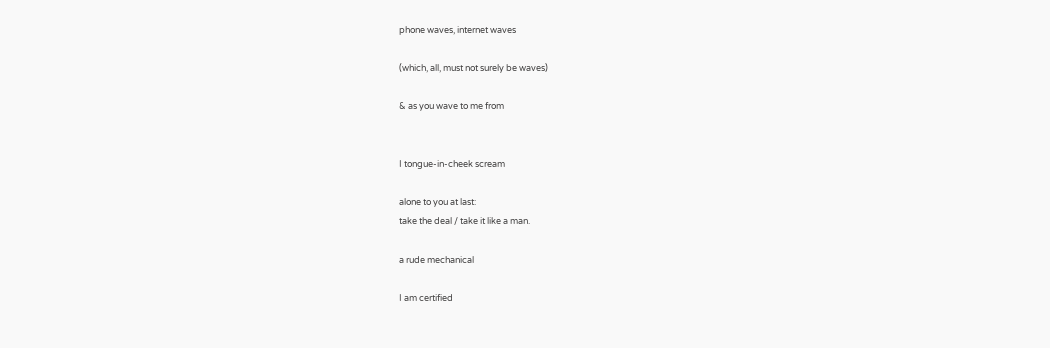phone waves, internet waves

(which, all, must not surely be waves)

& as you wave to me from


I tongue-in-cheek scream

alone to you at last:
take the deal / take it like a man.

a rude mechanical

I am certified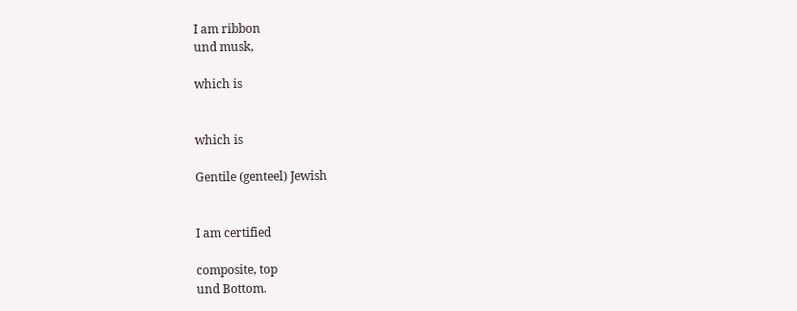I am ribbon
und musk,

which is


which is

Gentile (genteel) Jewish


I am certified

composite, top
und Bottom.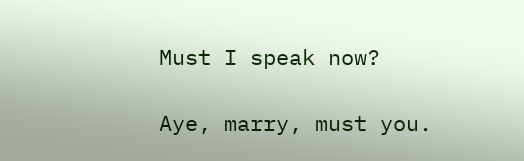Must I speak now?

Aye, marry, must you.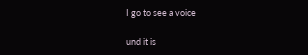I go to see a voice

und it is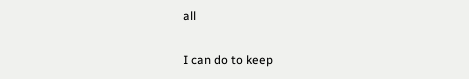all

I can do to keep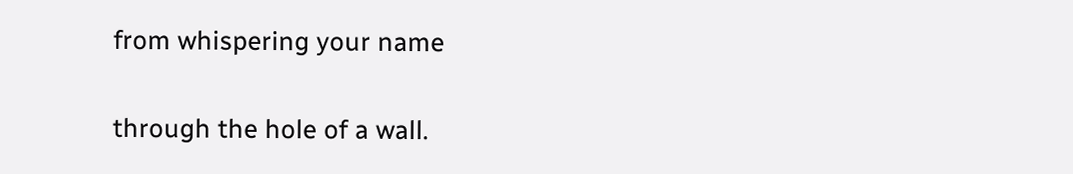from whispering your name

through the hole of a wall.